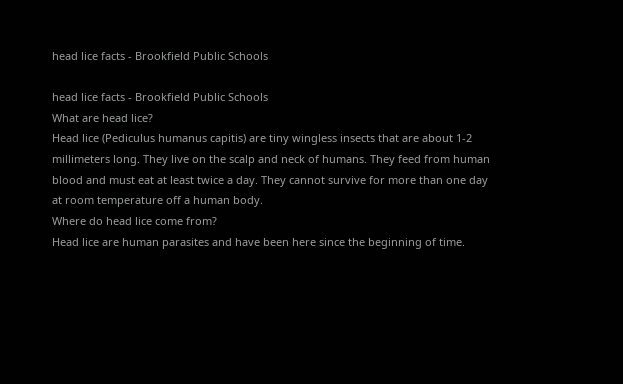head lice facts - Brookfield Public Schools

head lice facts - Brookfield Public Schools
What are head lice?
Head lice (Pediculus humanus capitis) are tiny wingless insects that are about 1-2
millimeters long. They live on the scalp and neck of humans. They feed from human
blood and must eat at least twice a day. They cannot survive for more than one day
at room temperature off a human body.
Where do head lice come from?
Head lice are human parasites and have been here since the beginning of time.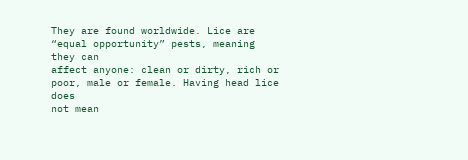They are found worldwide. Lice are “equal opportunity” pests, meaning they can
affect anyone: clean or dirty, rich or poor, male or female. Having head lice does
not mean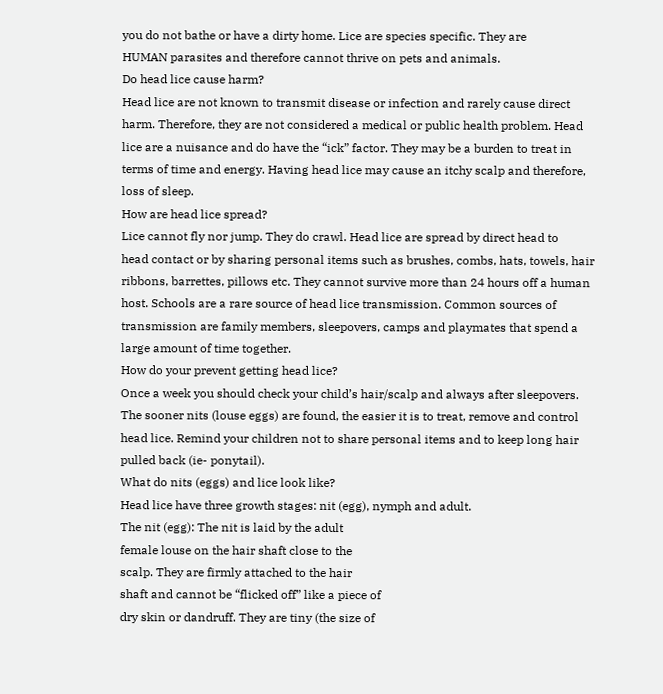you do not bathe or have a dirty home. Lice are species specific. They are
HUMAN parasites and therefore cannot thrive on pets and animals.
Do head lice cause harm?
Head lice are not known to transmit disease or infection and rarely cause direct
harm. Therefore, they are not considered a medical or public health problem. Head
lice are a nuisance and do have the “ick” factor. They may be a burden to treat in
terms of time and energy. Having head lice may cause an itchy scalp and therefore,
loss of sleep.
How are head lice spread?
Lice cannot fly nor jump. They do crawl. Head lice are spread by direct head to
head contact or by sharing personal items such as brushes, combs, hats, towels, hair
ribbons, barrettes, pillows etc. They cannot survive more than 24 hours off a human
host. Schools are a rare source of head lice transmission. Common sources of
transmission are family members, sleepovers, camps and playmates that spend a
large amount of time together.
How do your prevent getting head lice?
Once a week you should check your child’s hair/scalp and always after sleepovers.
The sooner nits (louse eggs) are found, the easier it is to treat, remove and control
head lice. Remind your children not to share personal items and to keep long hair
pulled back (ie- ponytail).
What do nits (eggs) and lice look like?
Head lice have three growth stages: nit (egg), nymph and adult.
The nit (egg): The nit is laid by the adult
female louse on the hair shaft close to the
scalp. They are firmly attached to the hair
shaft and cannot be “flicked off” like a piece of
dry skin or dandruff. They are tiny (the size of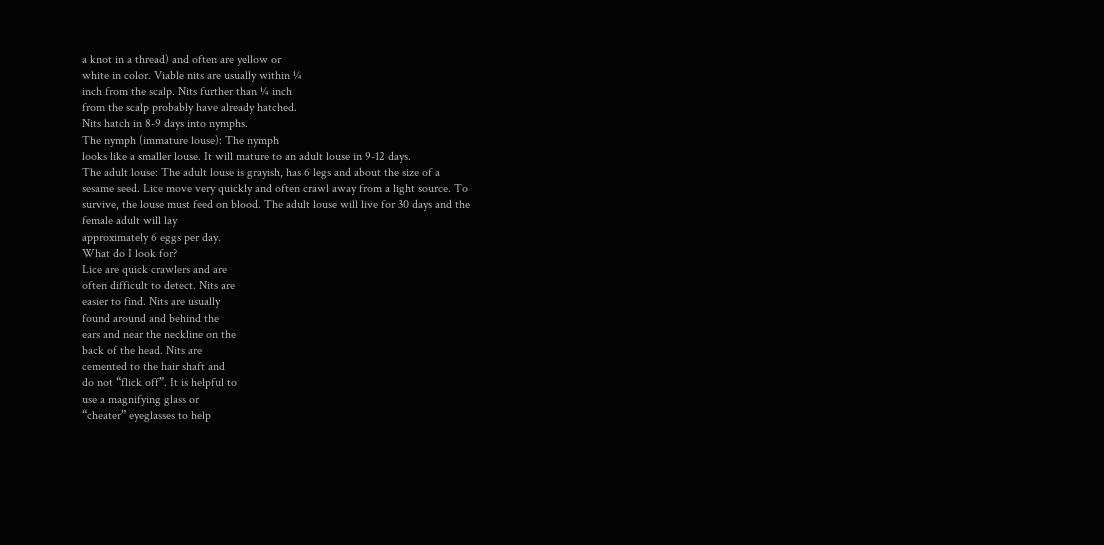a knot in a thread) and often are yellow or
white in color. Viable nits are usually within ¼
inch from the scalp. Nits further than ¼ inch
from the scalp probably have already hatched.
Nits hatch in 8-9 days into nymphs.
The nymph (immature louse): The nymph
looks like a smaller louse. It will mature to an adult louse in 9-12 days.
The adult louse: The adult louse is grayish, has 6 legs and about the size of a
sesame seed. Lice move very quickly and often crawl away from a light source. To
survive, the louse must feed on blood. The adult louse will live for 30 days and the
female adult will lay
approximately 6 eggs per day.
What do I look for?
Lice are quick crawlers and are
often difficult to detect. Nits are
easier to find. Nits are usually
found around and behind the
ears and near the neckline on the
back of the head. Nits are
cemented to the hair shaft and
do not “flick off”. It is helpful to
use a magnifying glass or
“cheater” eyeglasses to help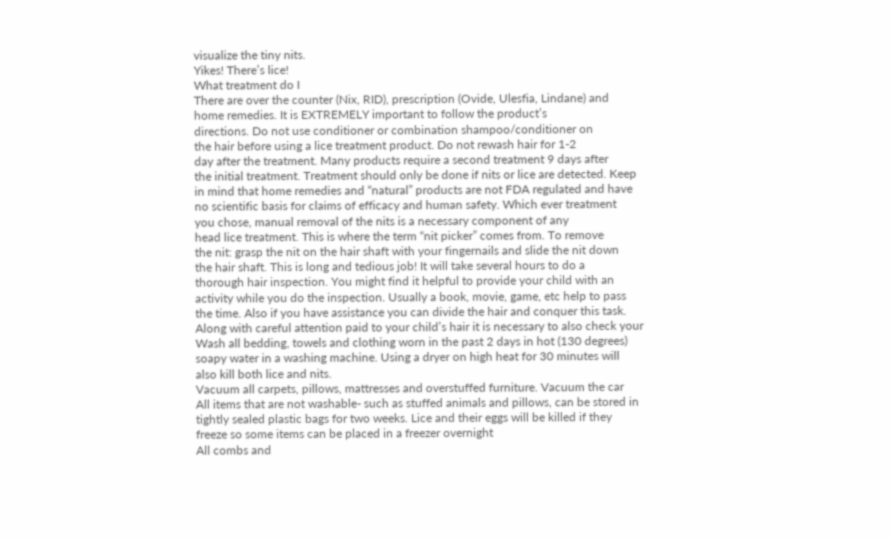visualize the tiny nits.
Yikes! There’s lice!
What treatment do I
There are over the counter (Nix, RID), prescription (Ovide, Ulesfia, Lindane) and
home remedies. It is EXTREMELY important to follow the product’s
directions. Do not use conditioner or combination shampoo/conditioner on
the hair before using a lice treatment product. Do not rewash hair for 1-2
day after the treatment. Many products require a second treatment 9 days after
the initial treatment. Treatment should only be done if nits or lice are detected. Keep
in mind that home remedies and “natural” products are not FDA regulated and have
no scientific basis for claims of efficacy and human safety. Which ever treatment
you chose, manual removal of the nits is a necessary component of any
head lice treatment. This is where the term “nit picker” comes from. To remove
the nit: grasp the nit on the hair shaft with your fingernails and slide the nit down
the hair shaft. This is long and tedious job! It will take several hours to do a
thorough hair inspection. You might find it helpful to provide your child with an
activity while you do the inspection. Usually a book, movie, game, etc help to pass
the time. Also if you have assistance you can divide the hair and conquer this task.
Along with careful attention paid to your child’s hair it is necessary to also check your
Wash all bedding, towels and clothing worn in the past 2 days in hot (130 degrees)
soapy water in a washing machine. Using a dryer on high heat for 30 minutes will
also kill both lice and nits.
Vacuum all carpets, pillows, mattresses and overstuffed furniture. Vacuum the car
All items that are not washable- such as stuffed animals and pillows, can be stored in
tightly sealed plastic bags for two weeks. Lice and their eggs will be killed if they
freeze so some items can be placed in a freezer overnight
All combs and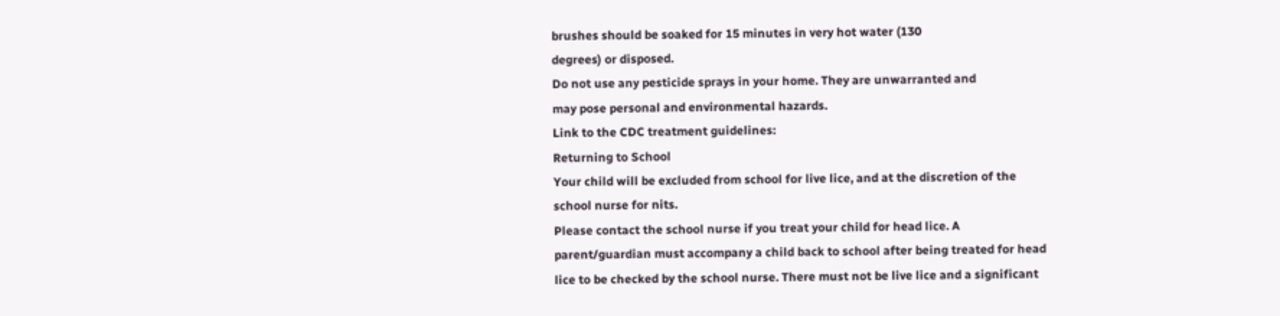brushes should be soaked for 15 minutes in very hot water (130
degrees) or disposed.
Do not use any pesticide sprays in your home. They are unwarranted and
may pose personal and environmental hazards.
Link to the CDC treatment guidelines:
Returning to School
Your child will be excluded from school for live lice, and at the discretion of the
school nurse for nits.
Please contact the school nurse if you treat your child for head lice. A
parent/guardian must accompany a child back to school after being treated for head
lice to be checked by the school nurse. There must not be live lice and a significant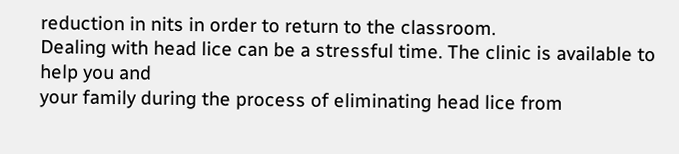reduction in nits in order to return to the classroom.
Dealing with head lice can be a stressful time. The clinic is available to help you and
your family during the process of eliminating head lice from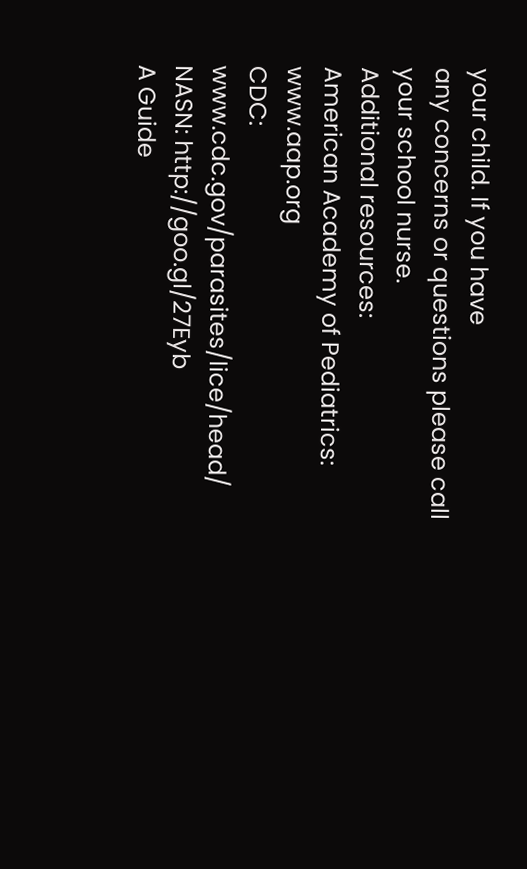your child. If you have
any concerns or questions please call your school nurse.
Additional resources:
American Academy of Pediatrics: www.aap.org
CDC: www.cdc.gov/parasites/lice/head/
NASN: http://goo.gl/27Eyb
A Guide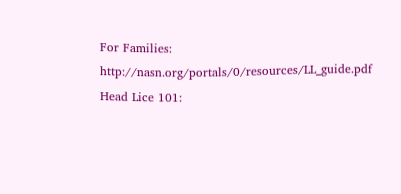For Families: http://nasn.org/portals/0/resources/LL_guide.pdf
Head Lice 101: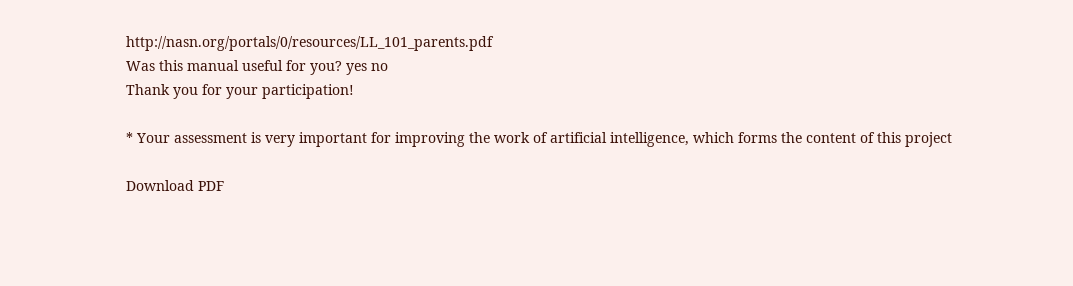http://nasn.org/portals/0/resources/LL_101_parents.pdf
Was this manual useful for you? yes no
Thank you for your participation!

* Your assessment is very important for improving the work of artificial intelligence, which forms the content of this project

Download PDF